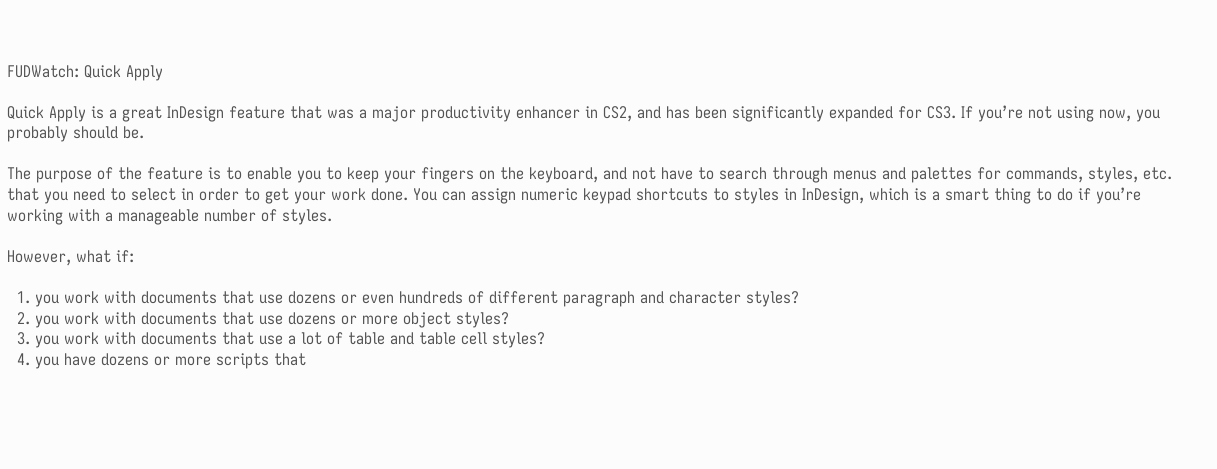FUDWatch: Quick Apply

Quick Apply is a great InDesign feature that was a major productivity enhancer in CS2, and has been significantly expanded for CS3. If you’re not using now, you probably should be.

The purpose of the feature is to enable you to keep your fingers on the keyboard, and not have to search through menus and palettes for commands, styles, etc. that you need to select in order to get your work done. You can assign numeric keypad shortcuts to styles in InDesign, which is a smart thing to do if you’re working with a manageable number of styles.

However, what if:

  1. you work with documents that use dozens or even hundreds of different paragraph and character styles?
  2. you work with documents that use dozens or more object styles?
  3. you work with documents that use a lot of table and table cell styles?
  4. you have dozens or more scripts that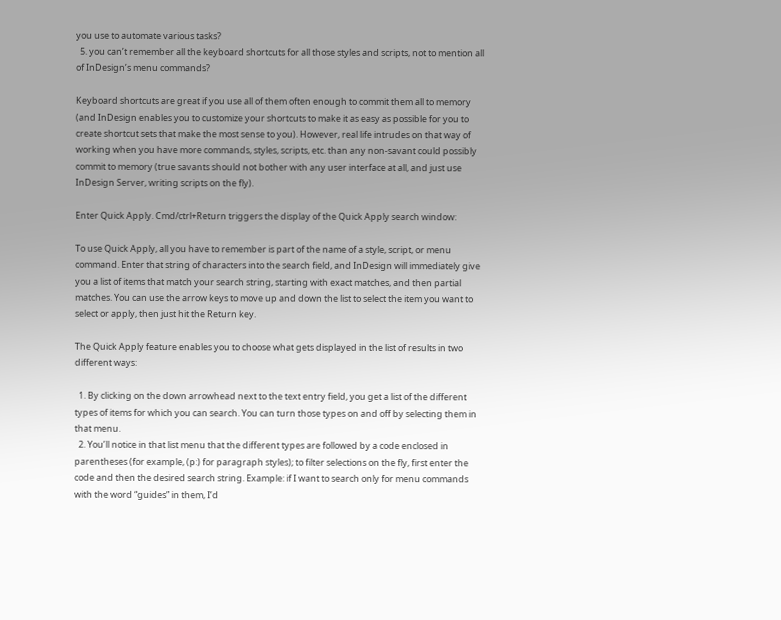you use to automate various tasks?
  5. you can’t remember all the keyboard shortcuts for all those styles and scripts, not to mention all of InDesign’s menu commands?

Keyboard shortcuts are great if you use all of them often enough to commit them all to memory (and InDesign enables you to customize your shortcuts to make it as easy as possible for you to create shortcut sets that make the most sense to you). However, real life intrudes on that way of working when you have more commands, styles, scripts, etc. than any non-savant could possibly commit to memory (true savants should not bother with any user interface at all, and just use InDesign Server, writing scripts on the fly).

Enter Quick Apply. Cmd/ctrl+Return triggers the display of the Quick Apply search window:

To use Quick Apply, all you have to remember is part of the name of a style, script, or menu command. Enter that string of characters into the search field, and InDesign will immediately give you a list of items that match your search string, starting with exact matches, and then partial matches. You can use the arrow keys to move up and down the list to select the item you want to select or apply, then just hit the Return key.

The Quick Apply feature enables you to choose what gets displayed in the list of results in two different ways:

  1. By clicking on the down arrowhead next to the text entry field, you get a list of the different types of items for which you can search. You can turn those types on and off by selecting them in that menu.
  2. You’ll notice in that list menu that the different types are followed by a code enclosed in parentheses (for example, (p:) for paragraph styles); to filter selections on the fly, first enter the code and then the desired search string. Example: if I want to search only for menu commands with the word “guides” in them, I’d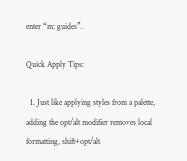enter “m: guides”.

Quick Apply Tips:

  1. Just like applying styles from a palette, adding the opt/alt modifier removes local formatting, shift+opt/alt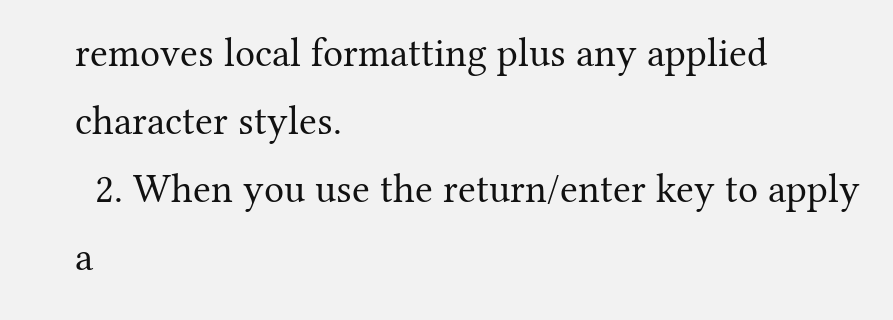removes local formatting plus any applied character styles.
  2. When you use the return/enter key to apply a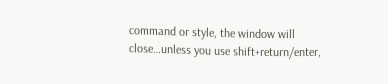command or style, the window will close…unless you use shift+return/enter,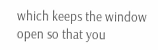which keeps the window open so that you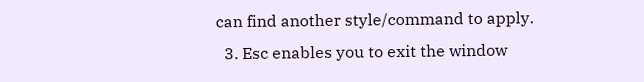can find another style/command to apply.
  3. Esc enables you to exit the window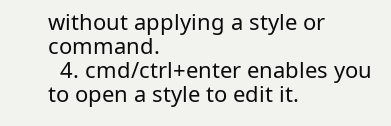without applying a style or command.
  4. cmd/ctrl+enter enables you to open a style to edit it.